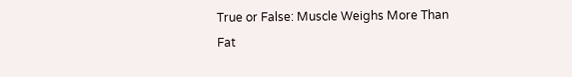True or False: Muscle Weighs More Than Fat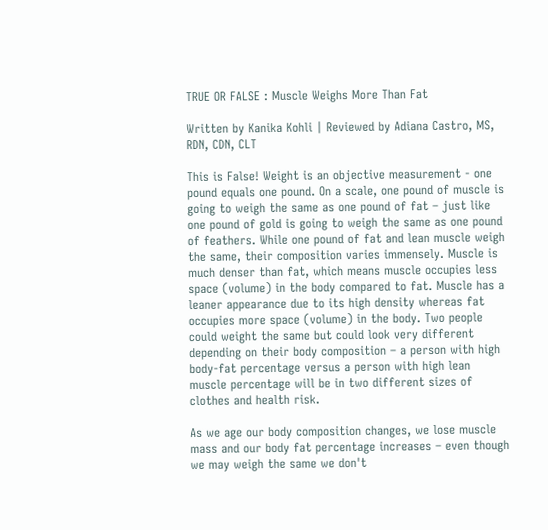TRUE OR FALSE : Muscle Weighs More Than Fat

Written by Kanika Kohli | Reviewed by Adiana Castro, MS, RDN, CDN, CLT

This is False! Weight is an objective measurement - one pound equals one pound. On a scale, one pound of muscle is going to weigh the same as one pound of fat – just like one pound of gold is going to weigh the same as one pound of feathers. While one pound of fat and lean muscle weigh the same, their composition varies immensely. Muscle is much denser than fat, which means muscle occupies less space (volume) in the body compared to fat. Muscle has a leaner appearance due to its high density whereas fat occupies more space (volume) in the body. Two people could weight the same but could look very different depending on their body composition – a person with high body-fat percentage versus a person with high lean muscle percentage will be in two different sizes of clothes and health risk.

As we age our body composition changes, we lose muscle mass and our body fat percentage increases – even though we may weigh the same we don't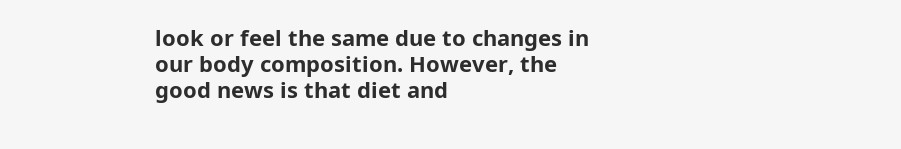look or feel the same due to changes in our body composition. However, the good news is that diet and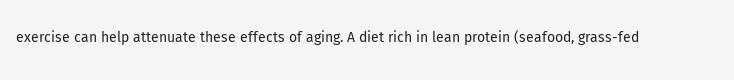exercise can help attenuate these effects of aging. A diet rich in lean protein (seafood, grass-fed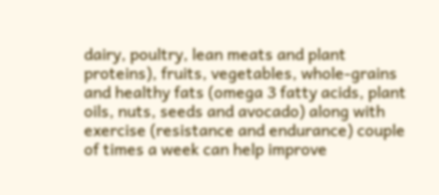dairy, poultry, lean meats and plant proteins), fruits, vegetables, whole-grains and healthy fats (omega 3 fatty acids, plant oils, nuts, seeds and avocado) along with exercise (resistance and endurance) couple of times a week can help improve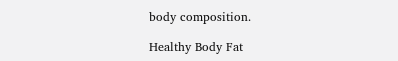body composition.

Healthy Body Fat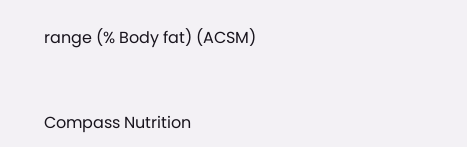range (% Body fat) (ACSM)


Compass Nutrition